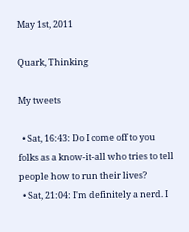May 1st, 2011

Quark, Thinking

My tweets

  • Sat, 16:43: Do I come off to you folks as a know-it-all who tries to tell people how to run their lives?
  • Sat, 21:04: I'm definitely a nerd. I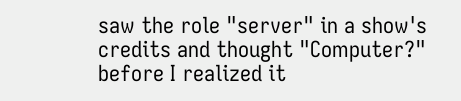saw the role "server" in a show's credits and thought "Computer?" before I realized it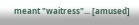meant "waitress"... [amused]